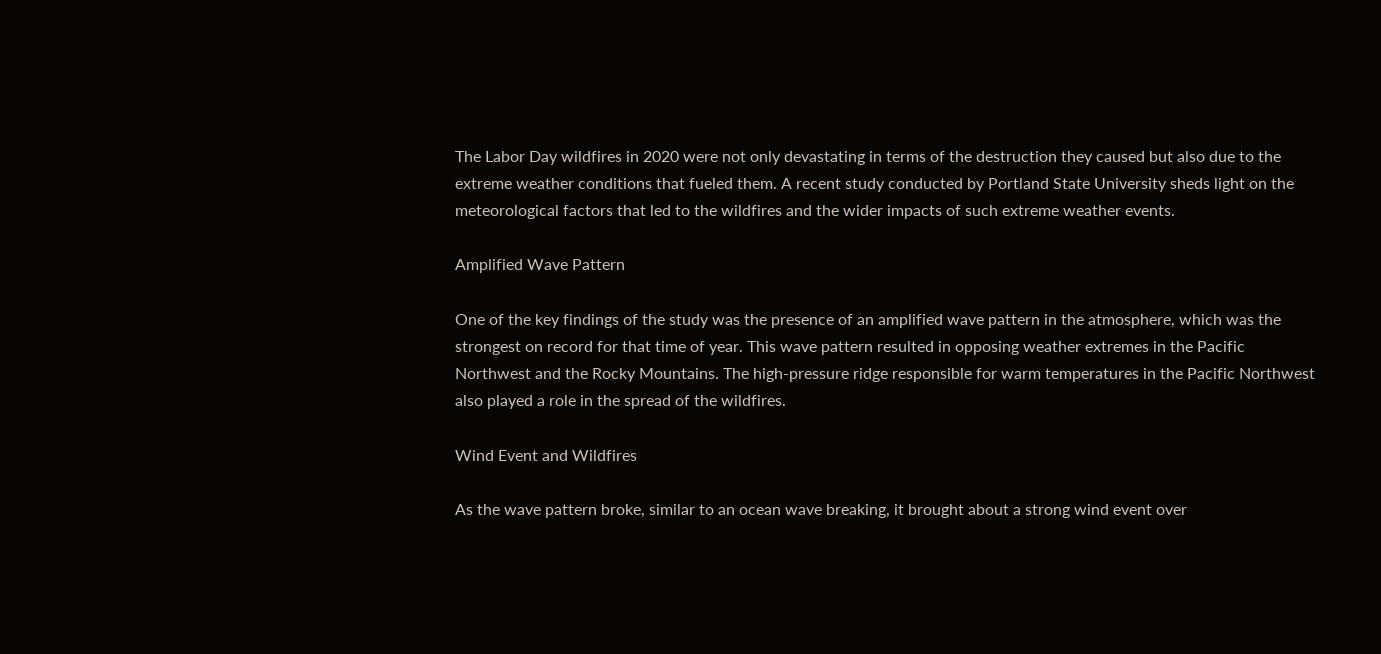The Labor Day wildfires in 2020 were not only devastating in terms of the destruction they caused but also due to the extreme weather conditions that fueled them. A recent study conducted by Portland State University sheds light on the meteorological factors that led to the wildfires and the wider impacts of such extreme weather events.

Amplified Wave Pattern

One of the key findings of the study was the presence of an amplified wave pattern in the atmosphere, which was the strongest on record for that time of year. This wave pattern resulted in opposing weather extremes in the Pacific Northwest and the Rocky Mountains. The high-pressure ridge responsible for warm temperatures in the Pacific Northwest also played a role in the spread of the wildfires.

Wind Event and Wildfires

As the wave pattern broke, similar to an ocean wave breaking, it brought about a strong wind event over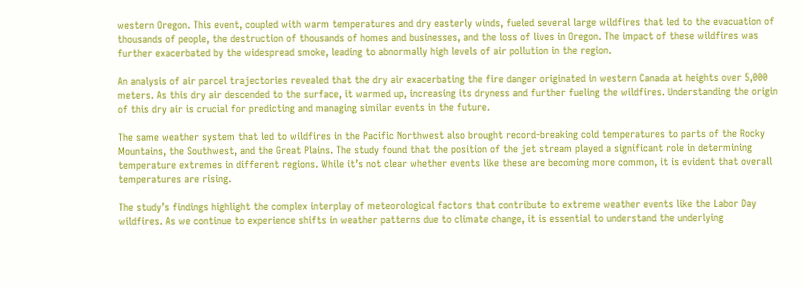western Oregon. This event, coupled with warm temperatures and dry easterly winds, fueled several large wildfires that led to the evacuation of thousands of people, the destruction of thousands of homes and businesses, and the loss of lives in Oregon. The impact of these wildfires was further exacerbated by the widespread smoke, leading to abnormally high levels of air pollution in the region.

An analysis of air parcel trajectories revealed that the dry air exacerbating the fire danger originated in western Canada at heights over 5,000 meters. As this dry air descended to the surface, it warmed up, increasing its dryness and further fueling the wildfires. Understanding the origin of this dry air is crucial for predicting and managing similar events in the future.

The same weather system that led to wildfires in the Pacific Northwest also brought record-breaking cold temperatures to parts of the Rocky Mountains, the Southwest, and the Great Plains. The study found that the position of the jet stream played a significant role in determining temperature extremes in different regions. While it’s not clear whether events like these are becoming more common, it is evident that overall temperatures are rising.

The study’s findings highlight the complex interplay of meteorological factors that contribute to extreme weather events like the Labor Day wildfires. As we continue to experience shifts in weather patterns due to climate change, it is essential to understand the underlying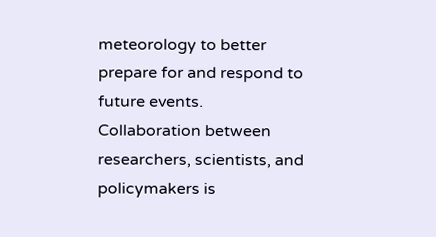meteorology to better prepare for and respond to future events. Collaboration between researchers, scientists, and policymakers is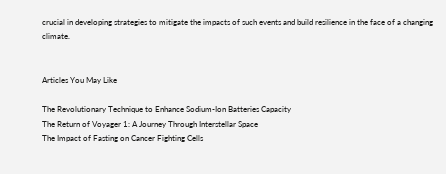crucial in developing strategies to mitigate the impacts of such events and build resilience in the face of a changing climate.


Articles You May Like

The Revolutionary Technique to Enhance Sodium-Ion Batteries Capacity
The Return of Voyager 1: A Journey Through Interstellar Space
The Impact of Fasting on Cancer Fighting Cells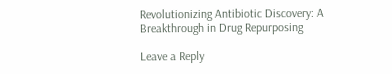Revolutionizing Antibiotic Discovery: A Breakthrough in Drug Repurposing

Leave a Reply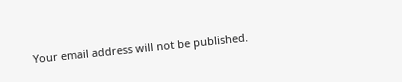Your email address will not be published.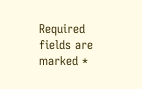Required fields are marked *